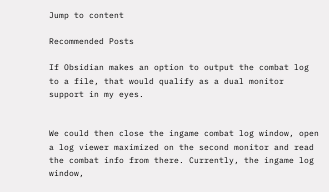Jump to content

Recommended Posts

If Obsidian makes an option to output the combat log to a file, that would qualify as a dual monitor support in my eyes.


We could then close the ingame combat log window, open a log viewer maximized on the second monitor and read the combat info from there. Currently, the ingame log window,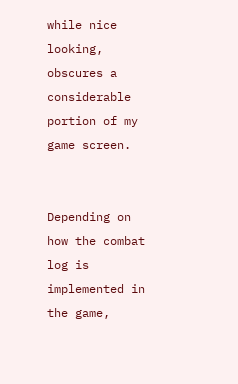while nice looking, obscures a considerable portion of my game screen.


Depending on how the combat log is implemented in the game,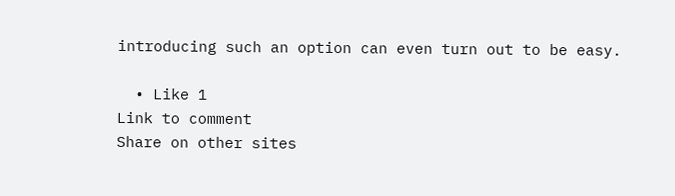introducing such an option can even turn out to be easy.

  • Like 1
Link to comment
Share on other sites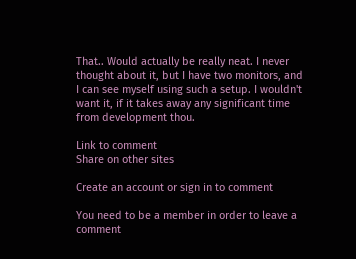That.. Would actually be really neat. I never thought about it, but I have two monitors, and I can see myself using such a setup. I wouldn't want it, if it takes away any significant time from development thou.

Link to comment
Share on other sites

Create an account or sign in to comment

You need to be a member in order to leave a comment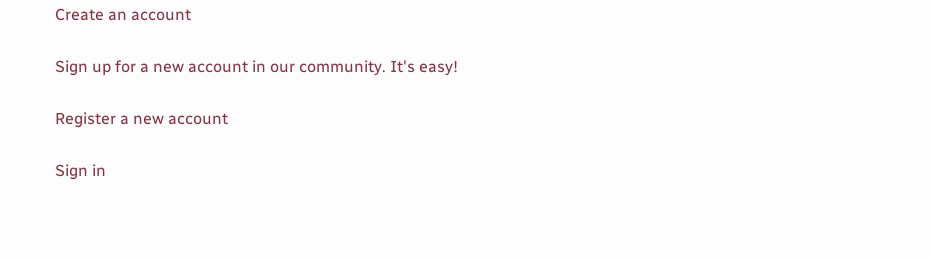Create an account

Sign up for a new account in our community. It's easy!

Register a new account

Sign in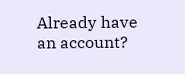Already have an account?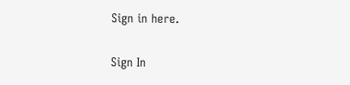Sign in here.

Sign In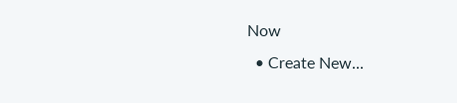Now
  • Create New...